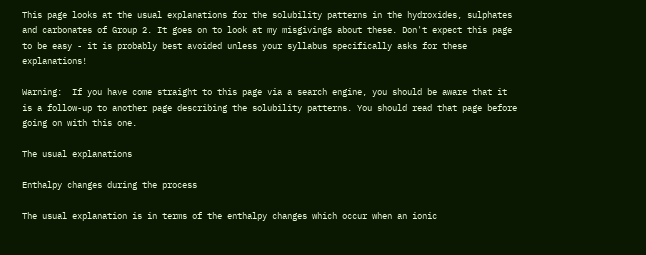This page looks at the usual explanations for the solubility patterns in the hydroxides, sulphates and carbonates of Group 2. It goes on to look at my misgivings about these. Don't expect this page to be easy - it is probably best avoided unless your syllabus specifically asks for these explanations!

Warning:  If you have come straight to this page via a search engine, you should be aware that it is a follow-up to another page describing the solubility patterns. You should read that page before going on with this one.

The usual explanations

Enthalpy changes during the process

The usual explanation is in terms of the enthalpy changes which occur when an ionic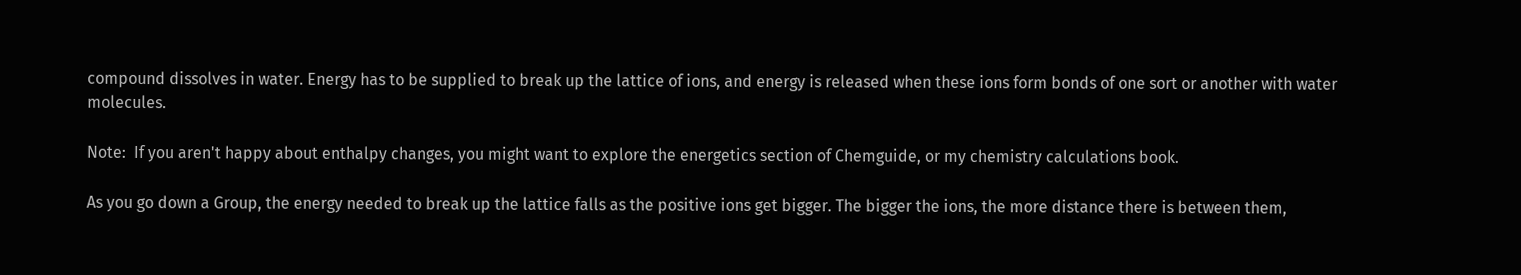compound dissolves in water. Energy has to be supplied to break up the lattice of ions, and energy is released when these ions form bonds of one sort or another with water molecules.

Note:  If you aren't happy about enthalpy changes, you might want to explore the energetics section of Chemguide, or my chemistry calculations book.

As you go down a Group, the energy needed to break up the lattice falls as the positive ions get bigger. The bigger the ions, the more distance there is between them,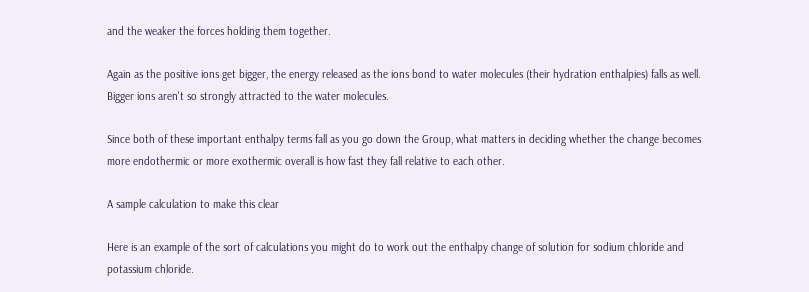and the weaker the forces holding them together.

Again as the positive ions get bigger, the energy released as the ions bond to water molecules (their hydration enthalpies) falls as well. Bigger ions aren't so strongly attracted to the water molecules.

Since both of these important enthalpy terms fall as you go down the Group, what matters in deciding whether the change becomes more endothermic or more exothermic overall is how fast they fall relative to each other.

A sample calculation to make this clear

Here is an example of the sort of calculations you might do to work out the enthalpy change of solution for sodium chloride and potassium chloride.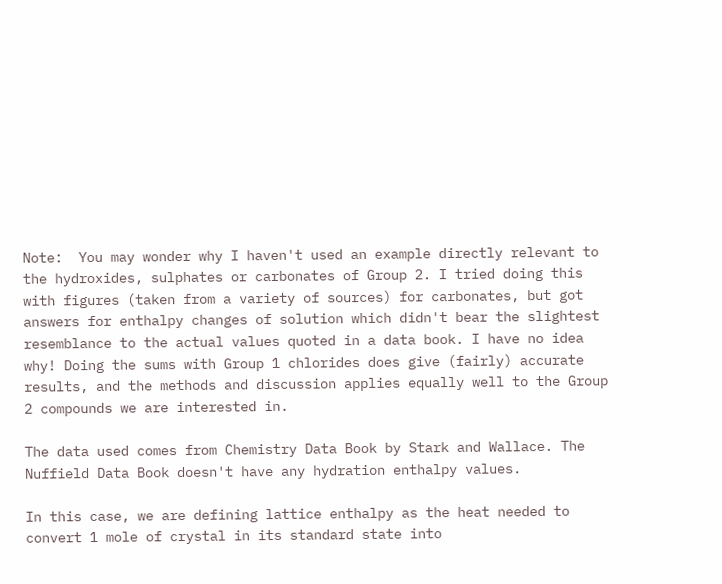Note:  You may wonder why I haven't used an example directly relevant to the hydroxides, sulphates or carbonates of Group 2. I tried doing this with figures (taken from a variety of sources) for carbonates, but got answers for enthalpy changes of solution which didn't bear the slightest resemblance to the actual values quoted in a data book. I have no idea why! Doing the sums with Group 1 chlorides does give (fairly) accurate results, and the methods and discussion applies equally well to the Group 2 compounds we are interested in.

The data used comes from Chemistry Data Book by Stark and Wallace. The Nuffield Data Book doesn't have any hydration enthalpy values.

In this case, we are defining lattice enthalpy as the heat needed to convert 1 mole of crystal in its standard state into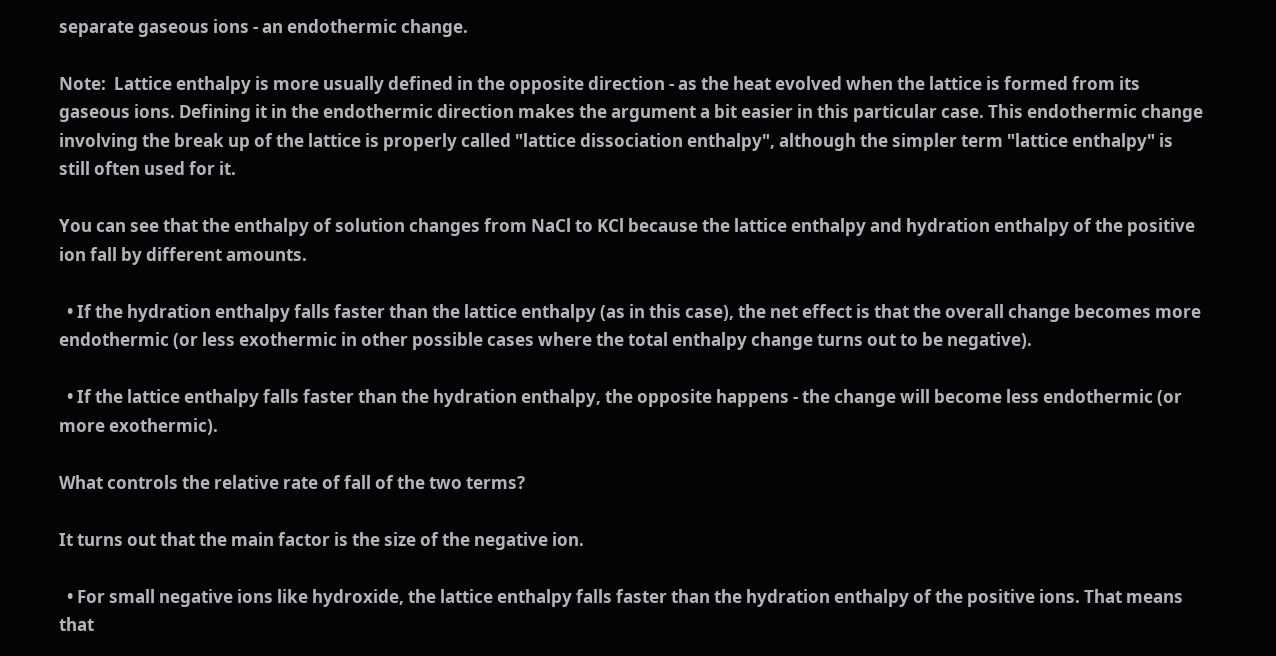separate gaseous ions - an endothermic change.

Note:  Lattice enthalpy is more usually defined in the opposite direction - as the heat evolved when the lattice is formed from its gaseous ions. Defining it in the endothermic direction makes the argument a bit easier in this particular case. This endothermic change involving the break up of the lattice is properly called "lattice dissociation enthalpy", although the simpler term "lattice enthalpy" is still often used for it.

You can see that the enthalpy of solution changes from NaCl to KCl because the lattice enthalpy and hydration enthalpy of the positive ion fall by different amounts.

  • If the hydration enthalpy falls faster than the lattice enthalpy (as in this case), the net effect is that the overall change becomes more endothermic (or less exothermic in other possible cases where the total enthalpy change turns out to be negative).

  • If the lattice enthalpy falls faster than the hydration enthalpy, the opposite happens - the change will become less endothermic (or more exothermic).

What controls the relative rate of fall of the two terms?

It turns out that the main factor is the size of the negative ion.

  • For small negative ions like hydroxide, the lattice enthalpy falls faster than the hydration enthalpy of the positive ions. That means that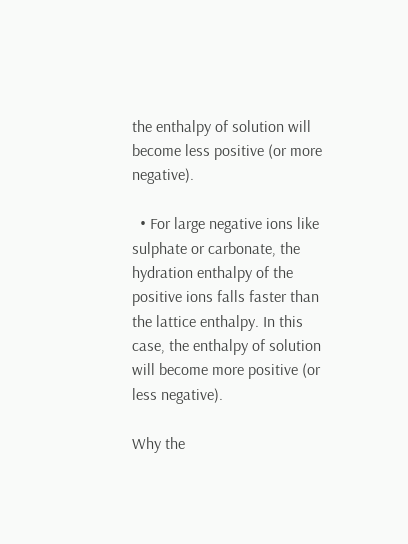the enthalpy of solution will become less positive (or more negative).

  • For large negative ions like sulphate or carbonate, the hydration enthalpy of the positive ions falls faster than the lattice enthalpy. In this case, the enthalpy of solution will become more positive (or less negative).

Why the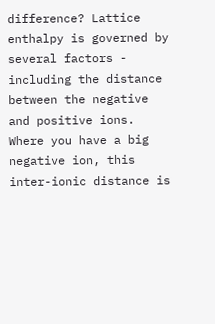difference? Lattice enthalpy is governed by several factors - including the distance between the negative and positive ions. Where you have a big negative ion, this inter-ionic distance is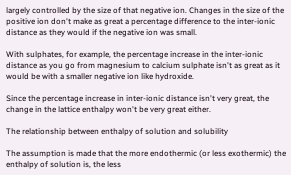largely controlled by the size of that negative ion. Changes in the size of the positive ion don't make as great a percentage difference to the inter-ionic distance as they would if the negative ion was small.

With sulphates, for example, the percentage increase in the inter-ionic distance as you go from magnesium to calcium sulphate isn't as great as it would be with a smaller negative ion like hydroxide.

Since the percentage increase in inter-ionic distance isn't very great, the change in the lattice enthalpy won't be very great either.

The relationship between enthalpy of solution and solubility

The assumption is made that the more endothermic (or less exothermic) the enthalpy of solution is, the less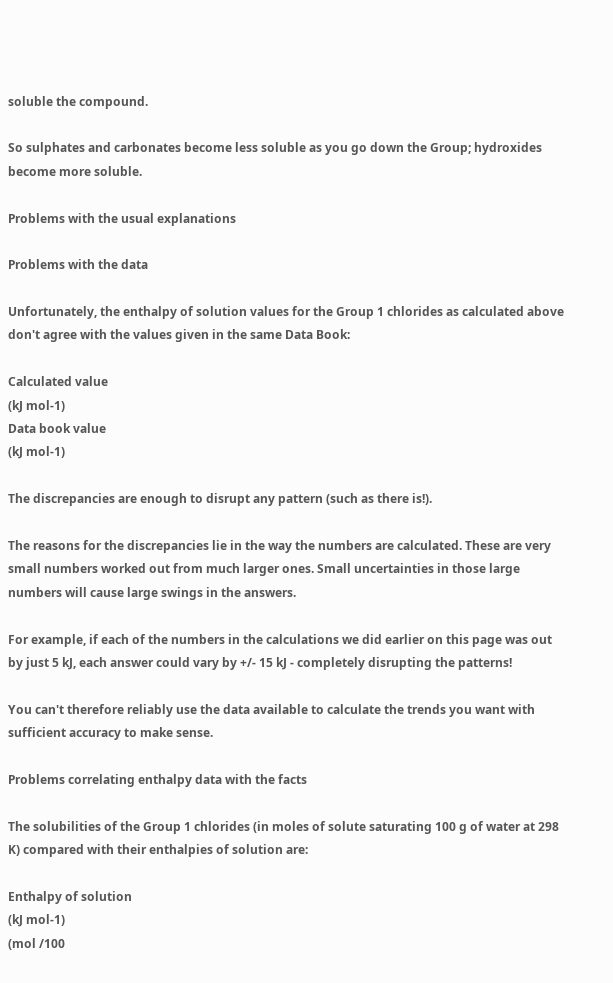soluble the compound.

So sulphates and carbonates become less soluble as you go down the Group; hydroxides become more soluble.

Problems with the usual explanations

Problems with the data

Unfortunately, the enthalpy of solution values for the Group 1 chlorides as calculated above don't agree with the values given in the same Data Book:

Calculated value
(kJ mol-1)
Data book value
(kJ mol-1)

The discrepancies are enough to disrupt any pattern (such as there is!).

The reasons for the discrepancies lie in the way the numbers are calculated. These are very small numbers worked out from much larger ones. Small uncertainties in those large numbers will cause large swings in the answers.

For example, if each of the numbers in the calculations we did earlier on this page was out by just 5 kJ, each answer could vary by +/- 15 kJ - completely disrupting the patterns!

You can't therefore reliably use the data available to calculate the trends you want with sufficient accuracy to make sense.

Problems correlating enthalpy data with the facts

The solubilities of the Group 1 chlorides (in moles of solute saturating 100 g of water at 298 K) compared with their enthalpies of solution are:

Enthalpy of solution
(kJ mol-1)
(mol /100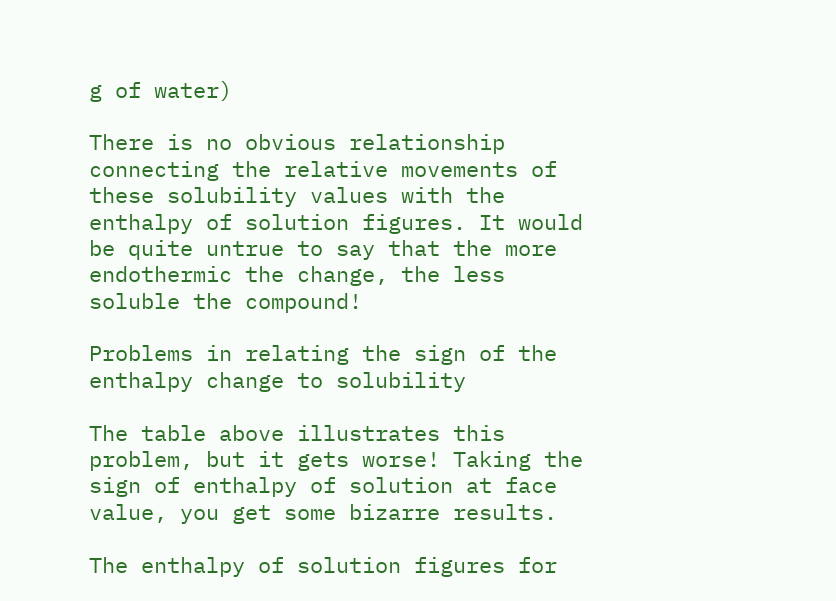g of water)

There is no obvious relationship connecting the relative movements of these solubility values with the enthalpy of solution figures. It would be quite untrue to say that the more endothermic the change, the less soluble the compound!

Problems in relating the sign of the enthalpy change to solubility

The table above illustrates this problem, but it gets worse! Taking the sign of enthalpy of solution at face value, you get some bizarre results.

The enthalpy of solution figures for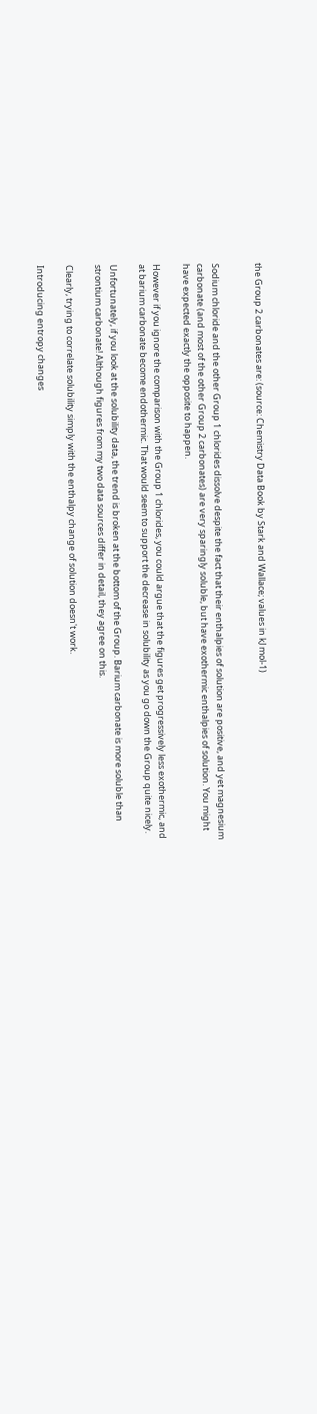the Group 2 carbonates are: (source: Chemistry Data Book by Stark and Wallace; values in kJ mol-1)


Sodium chloride and the other Group 1 chlorides dissolve despite the fact that their enthalpies of solution are positive, and yet magnesium carbonate (and most of the other Group 2 carbonates) are very sparingly soluble, but have exothermic enthalpies of solution. You might have expected exactly the opposite to happen.

However if you ignore the comparison with the Group 1 chlorides, you could argue that the figures get progressively less exothermic, and at barium carbonate become endothermic. That would seem to support the decrease in solubility as you go down the Group quite nicely.

Unfortunately, if you look at the solubility data, the trend is broken at the bottom of the Group. Barium carbonate is more soluble than strontium carbonate! Although figures from my two data sources differ in detail, they agree on this.

Clearly, trying to correlate solubility simply with the enthalpy change of solution doesn't work.

Introducing entropy changes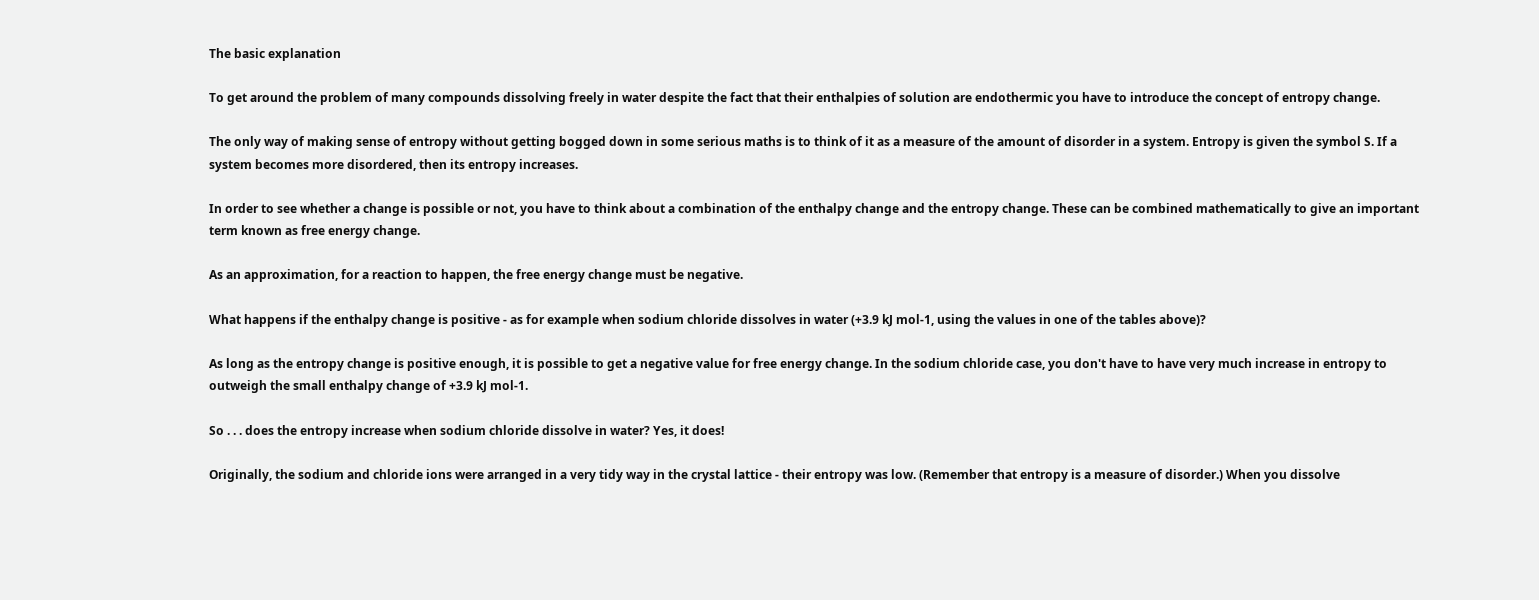The basic explanation

To get around the problem of many compounds dissolving freely in water despite the fact that their enthalpies of solution are endothermic you have to introduce the concept of entropy change.

The only way of making sense of entropy without getting bogged down in some serious maths is to think of it as a measure of the amount of disorder in a system. Entropy is given the symbol S. If a system becomes more disordered, then its entropy increases.

In order to see whether a change is possible or not, you have to think about a combination of the enthalpy change and the entropy change. These can be combined mathematically to give an important term known as free energy change.

As an approximation, for a reaction to happen, the free energy change must be negative.

What happens if the enthalpy change is positive - as for example when sodium chloride dissolves in water (+3.9 kJ mol-1, using the values in one of the tables above)?

As long as the entropy change is positive enough, it is possible to get a negative value for free energy change. In the sodium chloride case, you don't have to have very much increase in entropy to outweigh the small enthalpy change of +3.9 kJ mol-1.

So . . . does the entropy increase when sodium chloride dissolve in water? Yes, it does!

Originally, the sodium and chloride ions were arranged in a very tidy way in the crystal lattice - their entropy was low. (Remember that entropy is a measure of disorder.) When you dissolve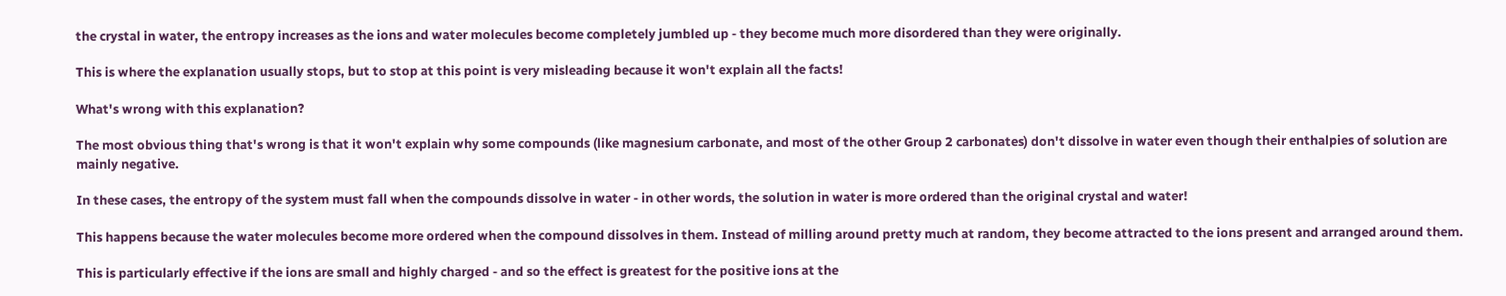the crystal in water, the entropy increases as the ions and water molecules become completely jumbled up - they become much more disordered than they were originally.

This is where the explanation usually stops, but to stop at this point is very misleading because it won't explain all the facts!

What's wrong with this explanation?

The most obvious thing that's wrong is that it won't explain why some compounds (like magnesium carbonate, and most of the other Group 2 carbonates) don't dissolve in water even though their enthalpies of solution are mainly negative.

In these cases, the entropy of the system must fall when the compounds dissolve in water - in other words, the solution in water is more ordered than the original crystal and water!

This happens because the water molecules become more ordered when the compound dissolves in them. Instead of milling around pretty much at random, they become attracted to the ions present and arranged around them.

This is particularly effective if the ions are small and highly charged - and so the effect is greatest for the positive ions at the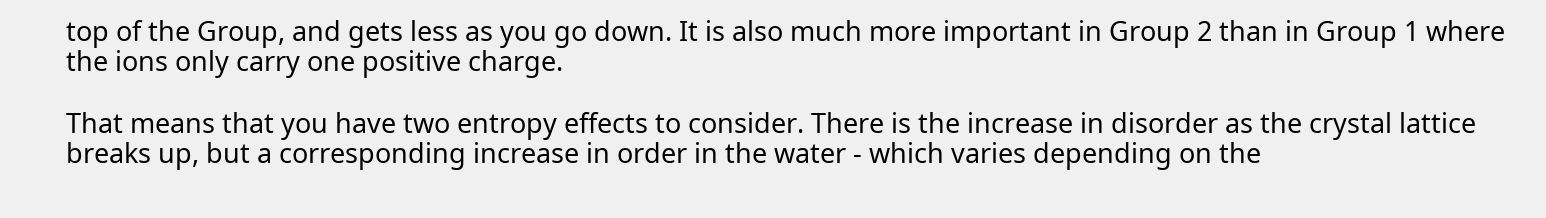top of the Group, and gets less as you go down. It is also much more important in Group 2 than in Group 1 where the ions only carry one positive charge.

That means that you have two entropy effects to consider. There is the increase in disorder as the crystal lattice breaks up, but a corresponding increase in order in the water - which varies depending on the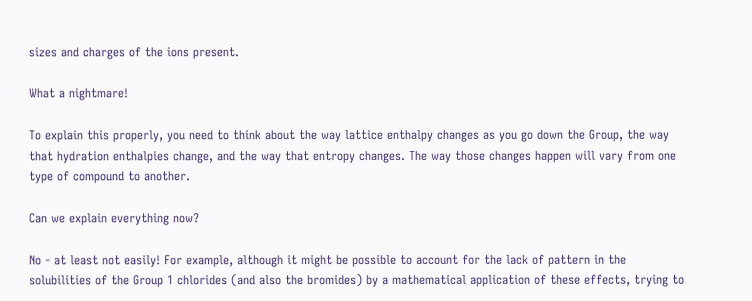sizes and charges of the ions present.

What a nightmare!

To explain this properly, you need to think about the way lattice enthalpy changes as you go down the Group, the way that hydration enthalpies change, and the way that entropy changes. The way those changes happen will vary from one type of compound to another.

Can we explain everything now?

No - at least not easily! For example, although it might be possible to account for the lack of pattern in the solubilities of the Group 1 chlorides (and also the bromides) by a mathematical application of these effects, trying to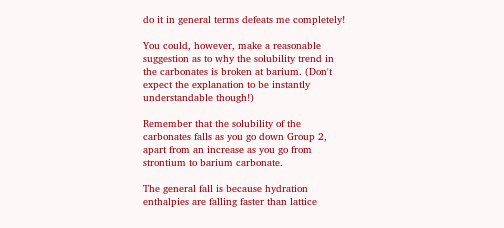do it in general terms defeats me completely!

You could, however, make a reasonable suggestion as to why the solubility trend in the carbonates is broken at barium. (Don't expect the explanation to be instantly understandable though!)

Remember that the solubility of the carbonates falls as you go down Group 2, apart from an increase as you go from strontium to barium carbonate.

The general fall is because hydration enthalpies are falling faster than lattice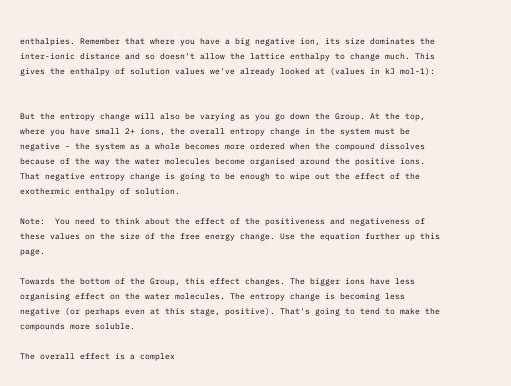enthalpies. Remember that where you have a big negative ion, its size dominates the inter-ionic distance and so doesn't allow the lattice enthalpy to change much. This gives the enthalpy of solution values we've already looked at (values in kJ mol-1):


But the entropy change will also be varying as you go down the Group. At the top, where you have small 2+ ions, the overall entropy change in the system must be negative - the system as a whole becomes more ordered when the compound dissolves because of the way the water molecules become organised around the positive ions. That negative entropy change is going to be enough to wipe out the effect of the exothermic enthalpy of solution.

Note:  You need to think about the effect of the positiveness and negativeness of these values on the size of the free energy change. Use the equation further up this page.

Towards the bottom of the Group, this effect changes. The bigger ions have less organising effect on the water molecules. The entropy change is becoming less negative (or perhaps even at this stage, positive). That's going to tend to make the compounds more soluble.

The overall effect is a complex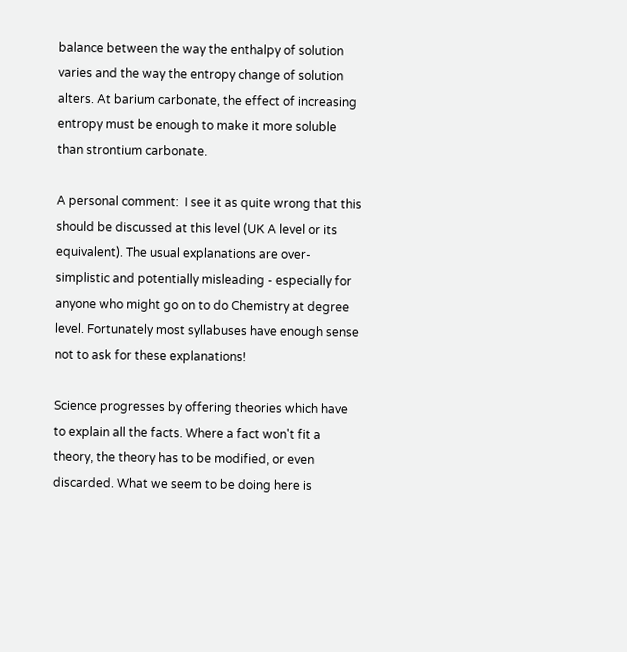balance between the way the enthalpy of solution varies and the way the entropy change of solution alters. At barium carbonate, the effect of increasing entropy must be enough to make it more soluble than strontium carbonate.

A personal comment:  I see it as quite wrong that this should be discussed at this level (UK A level or its equivalent). The usual explanations are over-simplistic and potentially misleading - especially for anyone who might go on to do Chemistry at degree level. Fortunately most syllabuses have enough sense not to ask for these explanations!

Science progresses by offering theories which have to explain all the facts. Where a fact won't fit a theory, the theory has to be modified, or even discarded. What we seem to be doing here is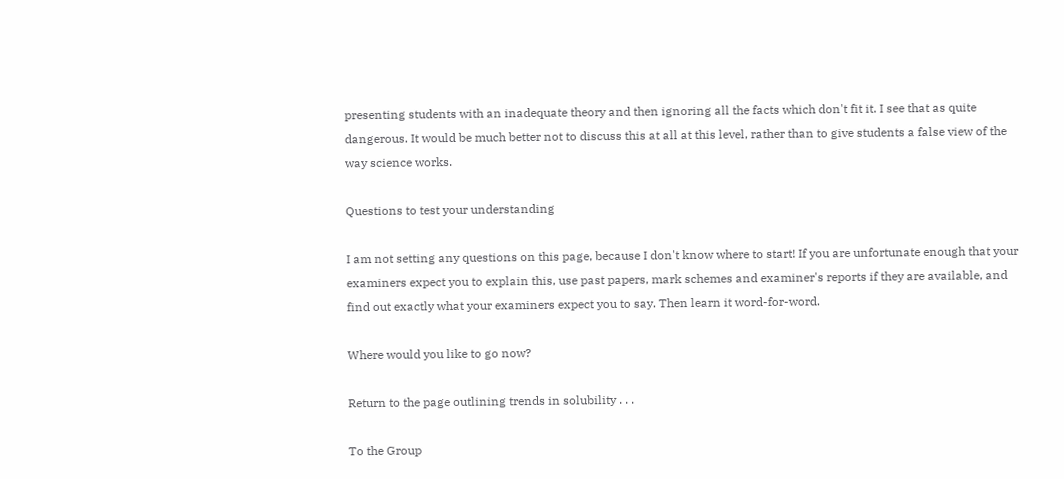presenting students with an inadequate theory and then ignoring all the facts which don't fit it. I see that as quite dangerous. It would be much better not to discuss this at all at this level, rather than to give students a false view of the way science works.

Questions to test your understanding

I am not setting any questions on this page, because I don't know where to start! If you are unfortunate enough that your examiners expect you to explain this, use past papers, mark schemes and examiner's reports if they are available, and find out exactly what your examiners expect you to say. Then learn it word-for-word.

Where would you like to go now?

Return to the page outlining trends in solubility . . .

To the Group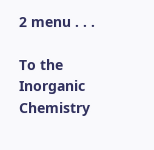2 menu . . .

To the Inorganic Chemistry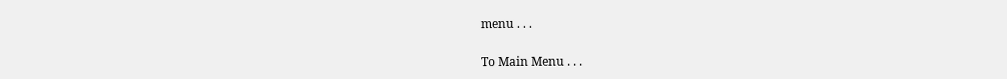menu . . .

To Main Menu . . .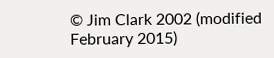© Jim Clark 2002 (modified February 2015)